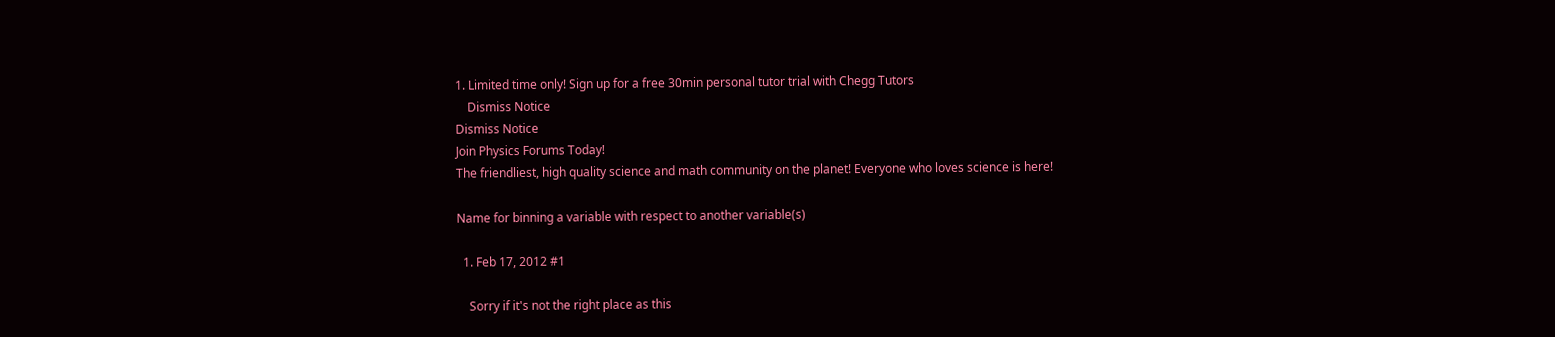1. Limited time only! Sign up for a free 30min personal tutor trial with Chegg Tutors
    Dismiss Notice
Dismiss Notice
Join Physics Forums Today!
The friendliest, high quality science and math community on the planet! Everyone who loves science is here!

Name for binning a variable with respect to another variable(s)

  1. Feb 17, 2012 #1

    Sorry if it's not the right place as this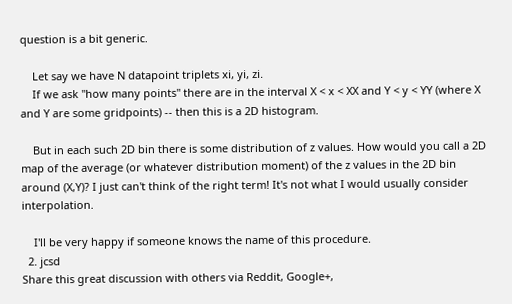question is a bit generic.

    Let say we have N datapoint triplets xi, yi, zi.
    If we ask "how many points" there are in the interval X < x < XX and Y < y < YY (where X and Y are some gridpoints) -- then this is a 2D histogram.

    But in each such 2D bin there is some distribution of z values. How would you call a 2D map of the average (or whatever distribution moment) of the z values in the 2D bin around (X,Y)? I just can't think of the right term! It's not what I would usually consider interpolation.

    I'll be very happy if someone knows the name of this procedure.
  2. jcsd
Share this great discussion with others via Reddit, Google+,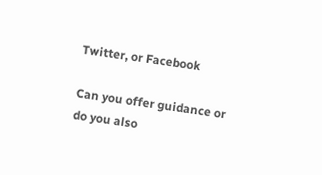Twitter, or Facebook

Can you offer guidance or do you also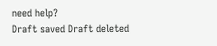need help?
Draft saved Draft deleted